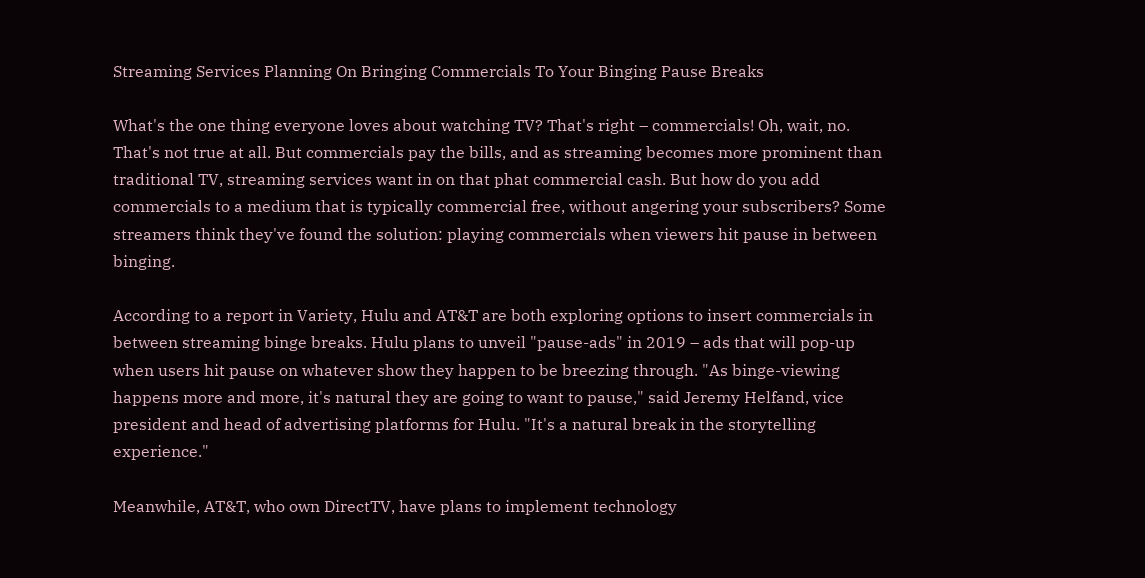Streaming Services Planning On Bringing Commercials To Your Binging Pause Breaks

What's the one thing everyone loves about watching TV? That's right – commercials! Oh, wait, no. That's not true at all. But commercials pay the bills, and as streaming becomes more prominent than traditional TV, streaming services want in on that phat commercial cash. But how do you add commercials to a medium that is typically commercial free, without angering your subscribers? Some streamers think they've found the solution: playing commercials when viewers hit pause in between binging.

According to a report in Variety, Hulu and AT&T are both exploring options to insert commercials in between streaming binge breaks. Hulu plans to unveil "pause-ads" in 2019 – ads that will pop-up when users hit pause on whatever show they happen to be breezing through. "As binge-viewing happens more and more, it's natural they are going to want to pause," said Jeremy Helfand, vice president and head of advertising platforms for Hulu. "It's a natural break in the storytelling experience."

Meanwhile, AT&T, who own DirectTV, have plans to implement technology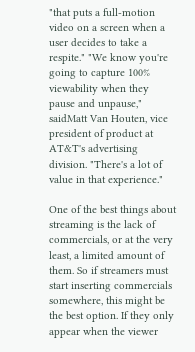"that puts a full-motion video on a screen when a user decides to take a respite." "We know you're going to capture 100% viewability when they pause and unpause," saidMatt Van Houten, vice president of product at AT&T's advertising division. "There's a lot of value in that experience."

One of the best things about streaming is the lack of commercials, or at the very least, a limited amount of them. So if streamers must start inserting commercials somewhere, this might be the best option. If they only appear when the viewer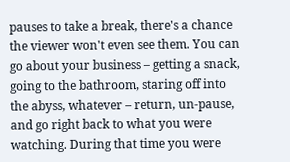pauses to take a break, there's a chance the viewer won't even see them. You can go about your business – getting a snack, going to the bathroom, staring off into the abyss, whatever – return, un-pause, and go right back to what you were watching. During that time you were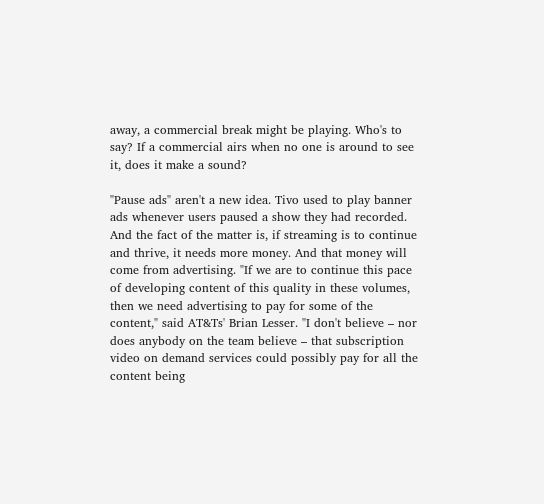away, a commercial break might be playing. Who's to say? If a commercial airs when no one is around to see it, does it make a sound?

"Pause ads" aren't a new idea. Tivo used to play banner ads whenever users paused a show they had recorded. And the fact of the matter is, if streaming is to continue and thrive, it needs more money. And that money will come from advertising. "If we are to continue this pace of developing content of this quality in these volumes, then we need advertising to pay for some of the content," said AT&Ts' Brian Lesser. "I don't believe – nor does anybody on the team believe – that subscription video on demand services could possibly pay for all the content being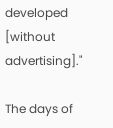developed [without advertising]."

The days of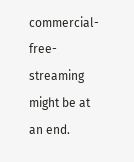commercial-free-streaming might be at an end.